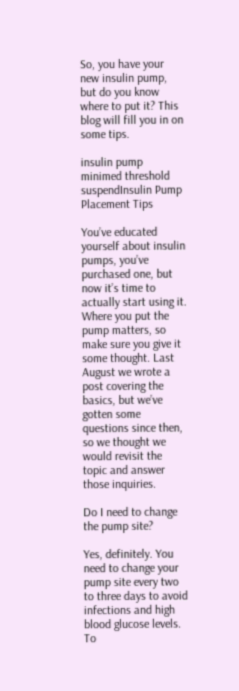So, you have your new insulin pump, but do you know where to put it? This blog will fill you in on some tips.

insulin pump minimed threshold suspendInsulin Pump Placement Tips

You’ve educated yourself about insulin pumps, you’ve purchased one, but now it’s time to actually start using it. Where you put the pump matters, so make sure you give it some thought. Last August we wrote a post covering the basics, but we’ve gotten some questions since then, so we thought we would revisit the topic and answer those inquiries.

Do I need to change the pump site?

Yes, definitely. You need to change your pump site every two to three days to avoid infections and high blood glucose levels. To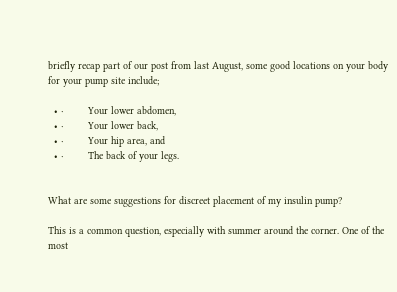briefly recap part of our post from last August, some good locations on your body for your pump site include;

  • ·        Your lower abdomen,
  • ·        Your lower back,
  • ·        Your hip area, and
  • ·        The back of your legs.


What are some suggestions for discreet placement of my insulin pump?

This is a common question, especially with summer around the corner. One of the most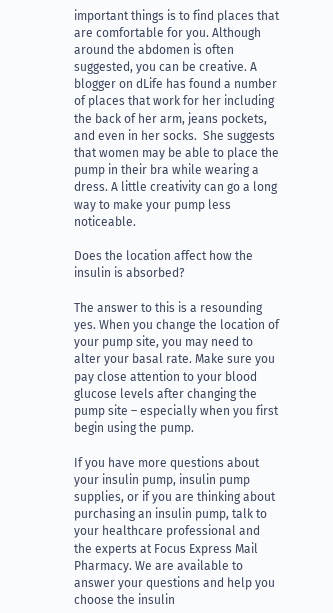important things is to find places that are comfortable for you. Although around the abdomen is often suggested, you can be creative. A blogger on dLife has found a number of places that work for her including the back of her arm, jeans pockets, and even in her socks.  She suggests that women may be able to place the pump in their bra while wearing a dress. A little creativity can go a long way to make your pump less noticeable.

Does the location affect how the insulin is absorbed?

The answer to this is a resounding yes. When you change the location of your pump site, you may need to alter your basal rate. Make sure you pay close attention to your blood glucose levels after changing the pump site – especially when you first begin using the pump.

If you have more questions about your insulin pump, insulin pump supplies, or if you are thinking about purchasing an insulin pump, talk to your healthcare professional and the experts at Focus Express Mail Pharmacy. We are available to answer your questions and help you choose the insulin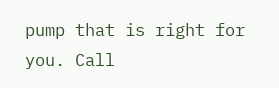pump that is right for you. Call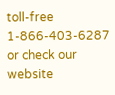toll-free 1-866-403-6287 or check our website